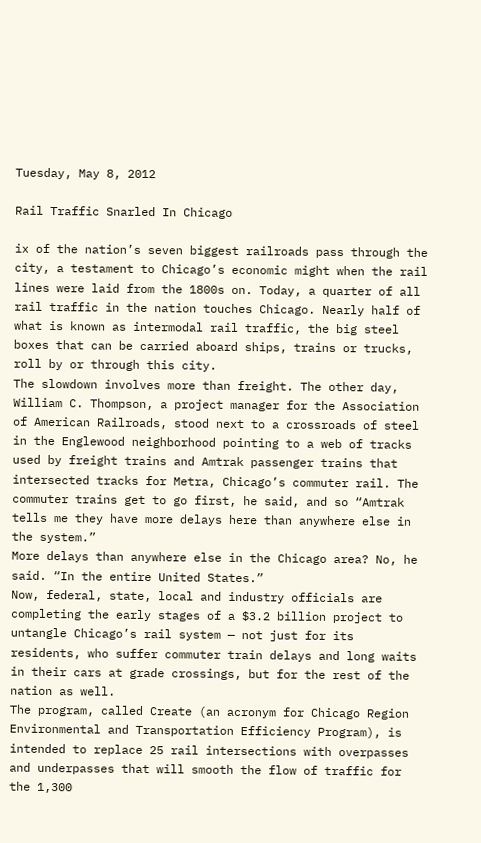Tuesday, May 8, 2012

Rail Traffic Snarled In Chicago

ix of the nation’s seven biggest railroads pass through the city, a testament to Chicago’s economic might when the rail lines were laid from the 1800s on. Today, a quarter of all rail traffic in the nation touches Chicago. Nearly half of what is known as intermodal rail traffic, the big steel boxes that can be carried aboard ships, trains or trucks, roll by or through this city.
The slowdown involves more than freight. The other day, William C. Thompson, a project manager for the Association of American Railroads, stood next to a crossroads of steel in the Englewood neighborhood pointing to a web of tracks used by freight trains and Amtrak passenger trains that intersected tracks for Metra, Chicago’s commuter rail. The commuter trains get to go first, he said, and so “Amtrak tells me they have more delays here than anywhere else in the system.”
More delays than anywhere else in the Chicago area? No, he said. “In the entire United States.”
Now, federal, state, local and industry officials are completing the early stages of a $3.2 billion project to untangle Chicago’s rail system — not just for its residents, who suffer commuter train delays and long waits in their cars at grade crossings, but for the rest of the nation as well.
The program, called Create (an acronym for Chicago Region Environmental and Transportation Efficiency Program), is intended to replace 25 rail intersections with overpasses and underpasses that will smooth the flow of traffic for the 1,300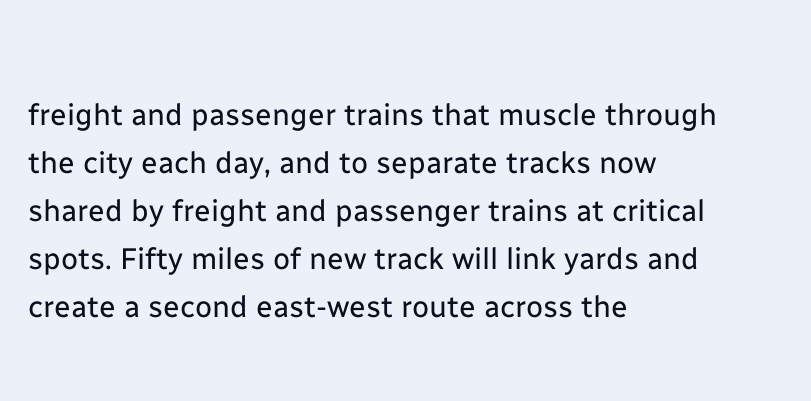freight and passenger trains that muscle through the city each day, and to separate tracks now shared by freight and passenger trains at critical spots. Fifty miles of new track will link yards and create a second east-west route across the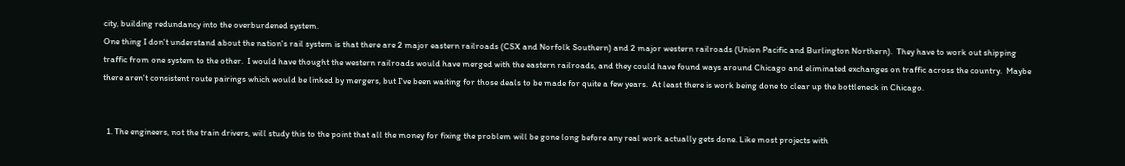city, building redundancy into the overburdened system.
One thing I don't understand about the nation's rail system is that there are 2 major eastern railroads (CSX and Norfolk Southern) and 2 major western railroads (Union Pacific and Burlington Northern).  They have to work out shipping traffic from one system to the other.  I would have thought the western railroads would have merged with the eastern railroads, and they could have found ways around Chicago and eliminated exchanges on traffic across the country.  Maybe there aren't consistent route pairings which would be linked by mergers, but I've been waiting for those deals to be made for quite a few years.  At least there is work being done to clear up the bottleneck in Chicago.


  1. The engineers, not the train drivers, will study this to the point that all the money for fixing the problem will be gone long before any real work actually gets done. Like most projects with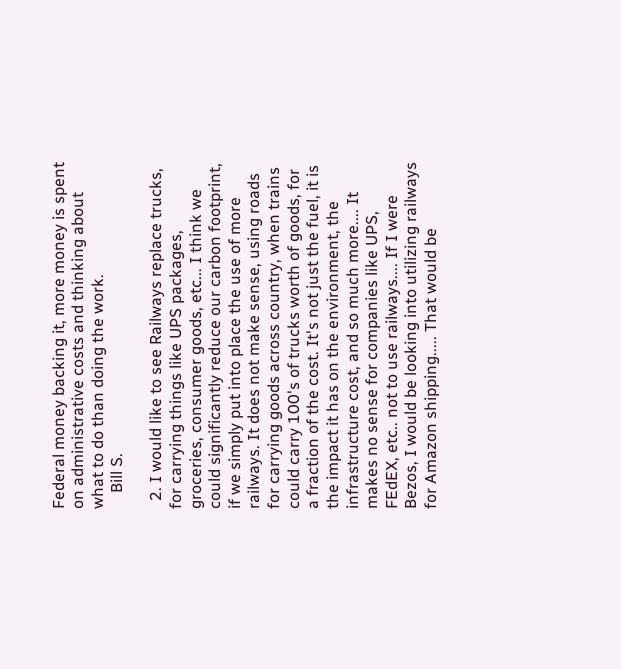Federal money backing it, more money is spent on administrative costs and thinking about what to do than doing the work.
    Bill S.

  2. I would like to see Railways replace trucks, for carrying things like UPS packages, groceries, consumer goods, etc... I think we could significantly reduce our carbon footprint, if we simply put into place the use of more railways. It does not make sense, using roads for carrying goods across country, when trains could carry 100's of trucks worth of goods, for a fraction of the cost. It's not just the fuel, it is the impact it has on the environment, the infrastructure cost, and so much more.... It makes no sense for companies like UPS, FEdEX, etc.. not to use railways.... If I were Bezos, I would be looking into utilizing railways for Amazon shipping..... That would be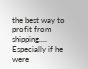the best way to profit from shipping.... Especially if he were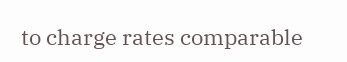to charge rates comparable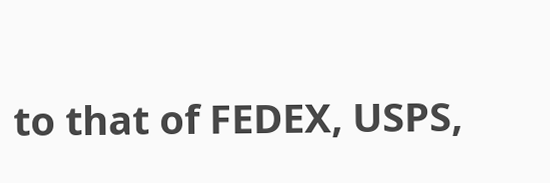to that of FEDEX, USPS,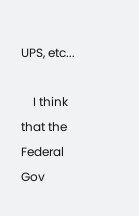UPS, etc...

    I think that the Federal Gov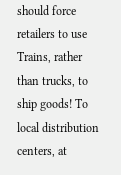should force retailers to use Trains, rather than trucks, to ship goods! To local distribution centers, at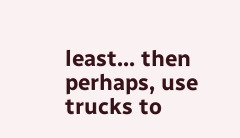least... then perhaps, use trucks to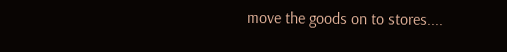move the goods on to stores....